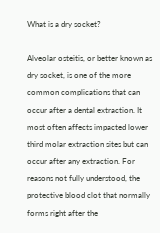What is a dry socket?

Alveolar osteitis, or better known as dry socket, is one of the more common complications that can occur after a dental extraction. It most often affects impacted lower third molar extraction sites but can occur after any extraction. For reasons not fully understood, the protective blood clot that normally forms right after the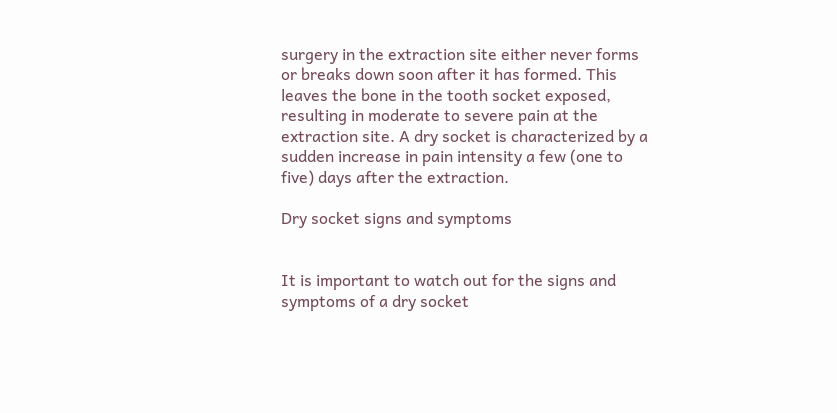surgery in the extraction site either never forms or breaks down soon after it has formed. This leaves the bone in the tooth socket exposed, resulting in moderate to severe pain at the extraction site. A dry socket is characterized by a sudden increase in pain intensity a few (one to five) days after the extraction.

Dry socket signs and symptoms


It is important to watch out for the signs and symptoms of a dry socket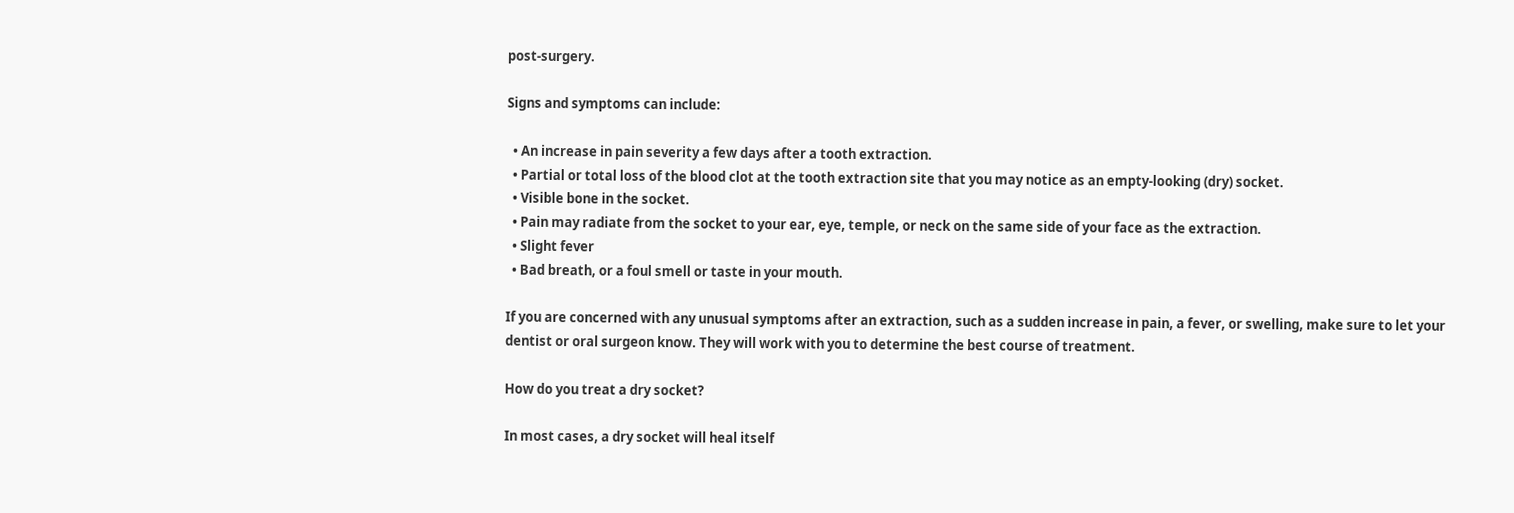post-surgery.

Signs and symptoms can include:

  • An increase in pain severity a few days after a tooth extraction.
  • Partial or total loss of the blood clot at the tooth extraction site that you may notice as an empty-looking (dry) socket.
  • Visible bone in the socket.
  • Pain may radiate from the socket to your ear, eye, temple, or neck on the same side of your face as the extraction.
  • Slight fever
  • Bad breath, or a foul smell or taste in your mouth.

If you are concerned with any unusual symptoms after an extraction, such as a sudden increase in pain, a fever, or swelling, make sure to let your dentist or oral surgeon know. They will work with you to determine the best course of treatment.

How do you treat a dry socket?

In most cases, a dry socket will heal itself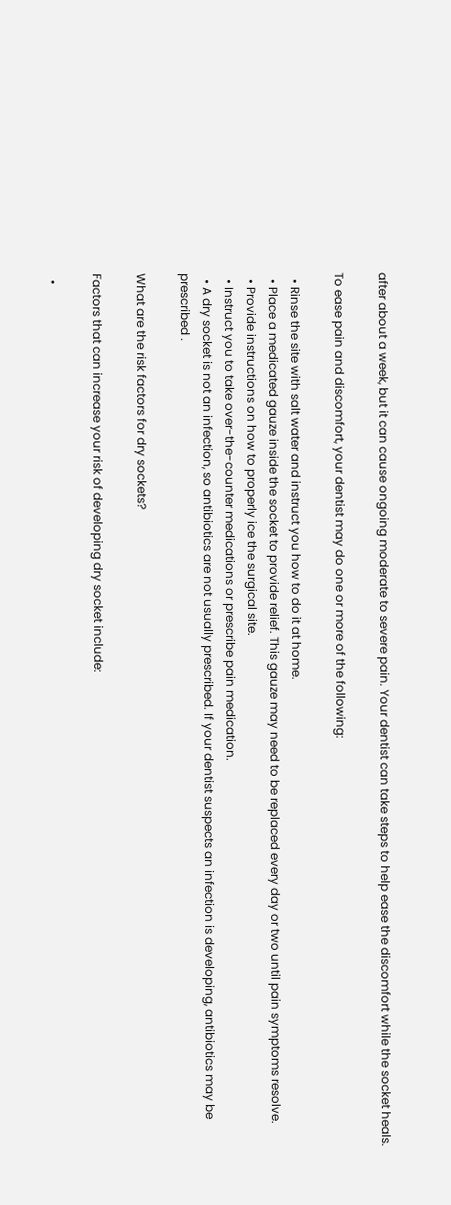after about a week, but it can cause ongoing moderate to severe pain. Your dentist can take steps to help ease the discomfort while the socket heals.

To ease pain and discomfort, your dentist may do one or more of the following:

  • Rinse the site with salt water and instruct you how to do it at home.
  • Place a medicated gauze inside the socket to provide relief. This gauze may need to be replaced every day or two until pain symptoms resolve.
  • Provide instructions on how to properly ice the surgical site.
  • Instruct you to take over-the-counter medications or prescribe pain medication.
  • A dry socket is not an infection, so antibiotics are not usually prescribed. If your dentist suspects an infection is developing, antibiotics may be prescribed .

What are the risk factors for dry sockets?

Factors that can increase your risk of developing dry socket include:

  •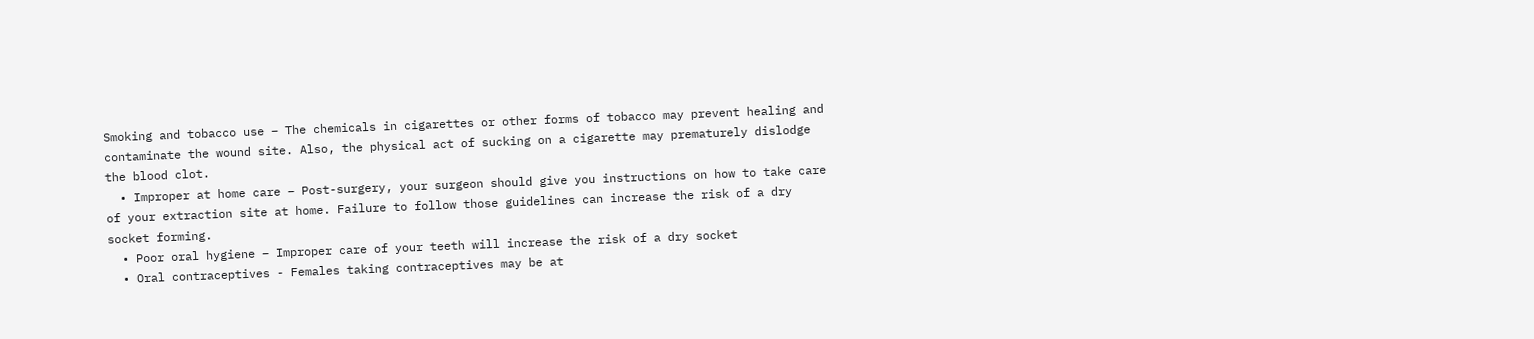Smoking and tobacco use – The chemicals in cigarettes or other forms of tobacco may prevent healing and contaminate the wound site. Also, the physical act of sucking on a cigarette may prematurely dislodge the blood clot.
  • Improper at home care – Post-surgery, your surgeon should give you instructions on how to take care of your extraction site at home. Failure to follow those guidelines can increase the risk of a dry socket forming.
  • Poor oral hygiene – Improper care of your teeth will increase the risk of a dry socket
  • Oral contraceptives - Females taking contraceptives may be at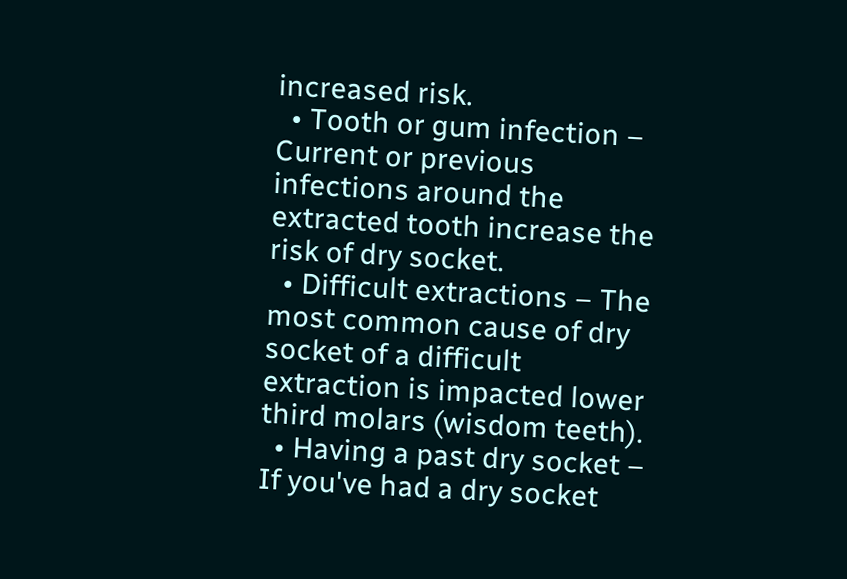increased risk.
  • Tooth or gum infection – Current or previous infections around the extracted tooth increase the risk of dry socket.
  • Difficult extractions – The most common cause of dry socket of a difficult extraction is impacted lower third molars (wisdom teeth).
  • Having a past dry socket – If you've had a dry socket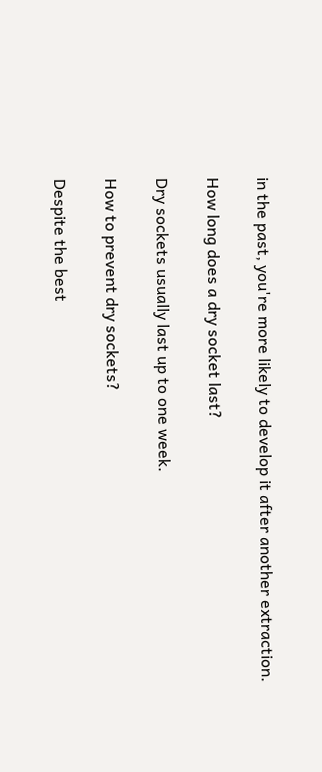in the past, you're more likely to develop it after another extraction.

How long does a dry socket last?

Dry sockets usually last up to one week.

How to prevent dry sockets?

Despite the best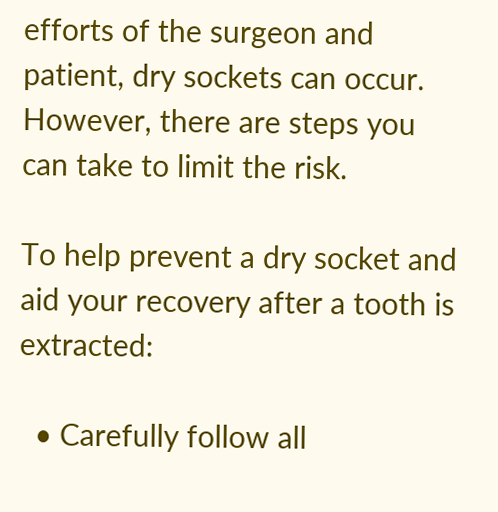efforts of the surgeon and patient, dry sockets can occur. However, there are steps you can take to limit the risk.

To help prevent a dry socket and aid your recovery after a tooth is extracted:

  • Carefully follow all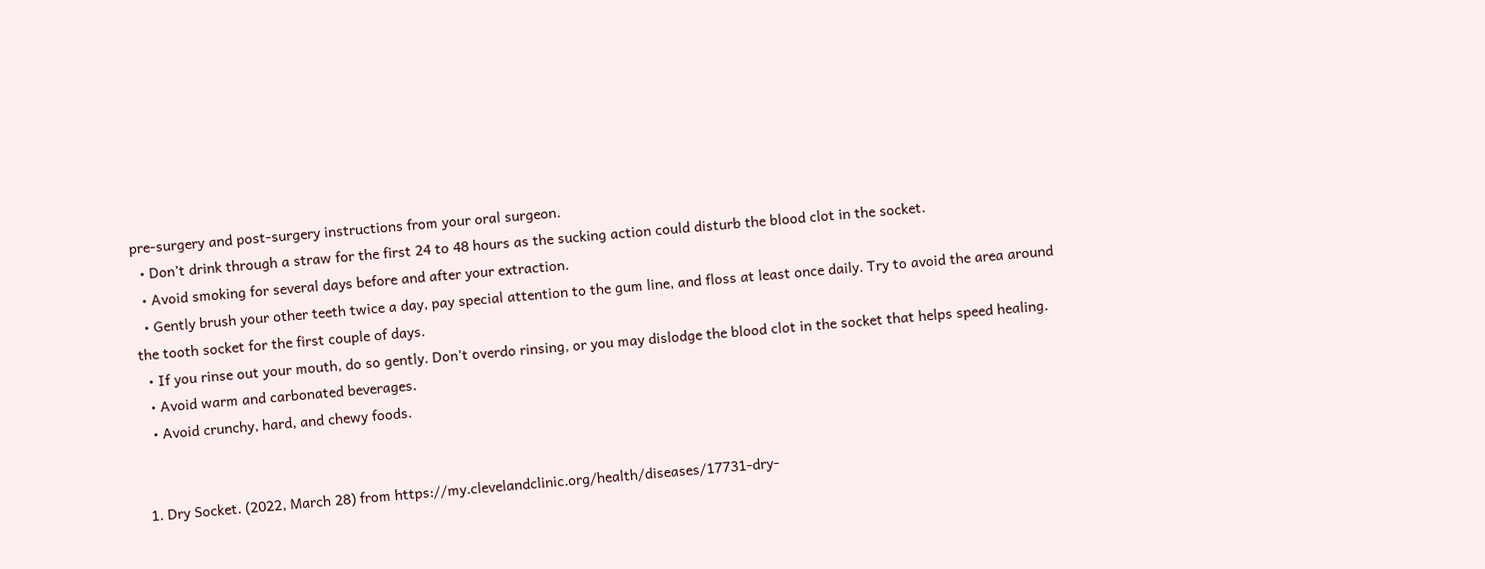pre-surgery and post-surgery instructions from your oral surgeon.
  • Don’t drink through a straw for the first 24 to 48 hours as the sucking action could disturb the blood clot in the socket.
  • Avoid smoking for several days before and after your extraction.
  • Gently brush your other teeth twice a day, pay special attention to the gum line, and floss at least once daily. Try to avoid the area around the tooth socket for the first couple of days.
  • If you rinse out your mouth, do so gently. Don’t overdo rinsing, or you may dislodge the blood clot in the socket that helps speed healing.
  • Avoid warm and carbonated beverages.
  • Avoid crunchy, hard, and chewy foods.


1. Dry Socket. (2022, March 28) from https://my.clevelandclinic.org/health/diseases/17731-dry-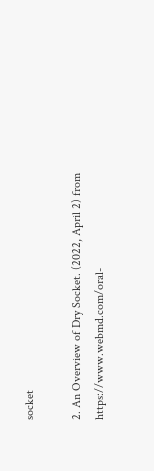socket

2. An Overview of Dry Socket. (2022, April 2) from https://www.webmd.com/oral-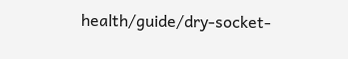health/guide/dry-socket-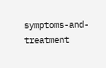symptoms-and-treatment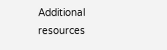Additional resources